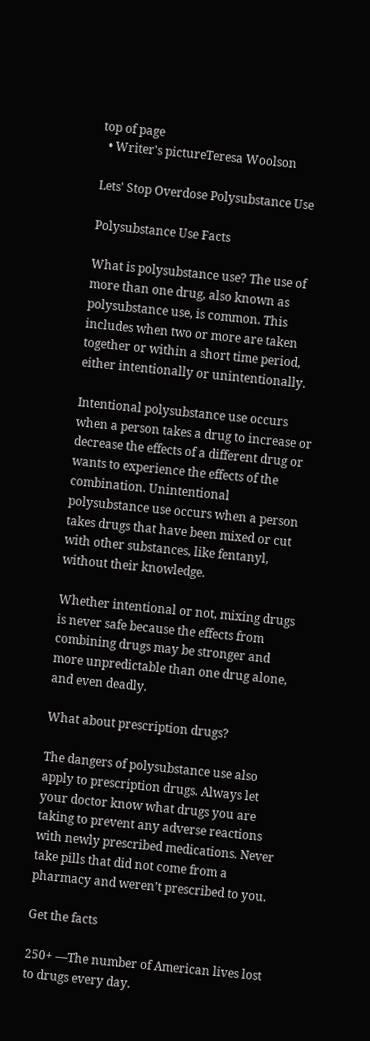top of page
  • Writer's pictureTeresa Woolson

Lets' Stop Overdose Polysubstance Use

Polysubstance Use Facts

What is polysubstance use? The use of more than one drug, also known as polysubstance use, is common. This includes when two or more are taken together or within a short time period, either intentionally or unintentionally.

Intentional polysubstance use occurs when a person takes a drug to increase or decrease the effects of a different drug or wants to experience the effects of the combination. Unintentional polysubstance use occurs when a person takes drugs that have been mixed or cut with other substances, like fentanyl, without their knowledge.

Whether intentional or not, mixing drugs is never safe because the effects from combining drugs may be stronger and more unpredictable than one drug alone, and even deadly.

What about prescription drugs?

The dangers of polysubstance use also apply to prescription drugs. Always let your doctor know what drugs you are taking to prevent any adverse reactions with newly prescribed medications. Never take pills that did not come from a pharmacy and weren’t prescribed to you.

Get the facts

250+ —The number of American lives lost to drugs every day.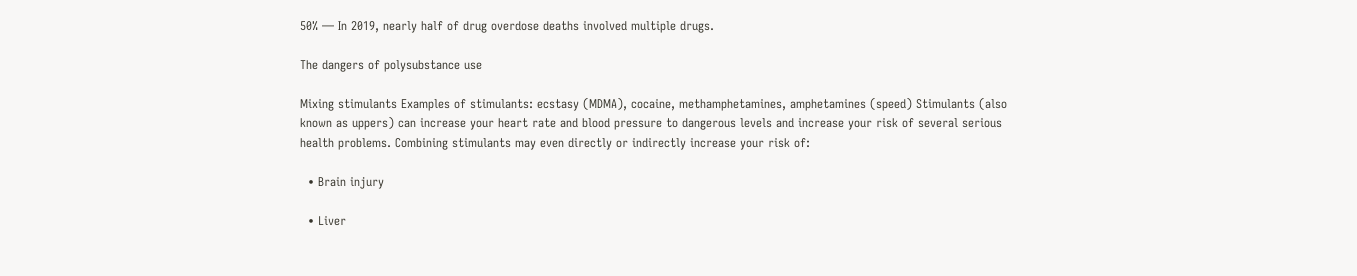50% — In 2019, nearly half of drug overdose deaths involved multiple drugs.

The dangers of polysubstance use

Mixing stimulants Examples of stimulants: ecstasy (MDMA), cocaine, methamphetamines, amphetamines (speed) Stimulants (also known as uppers) can increase your heart rate and blood pressure to dangerous levels and increase your risk of several serious health problems. Combining stimulants may even directly or indirectly increase your risk of:

  • Brain injury

  • Liver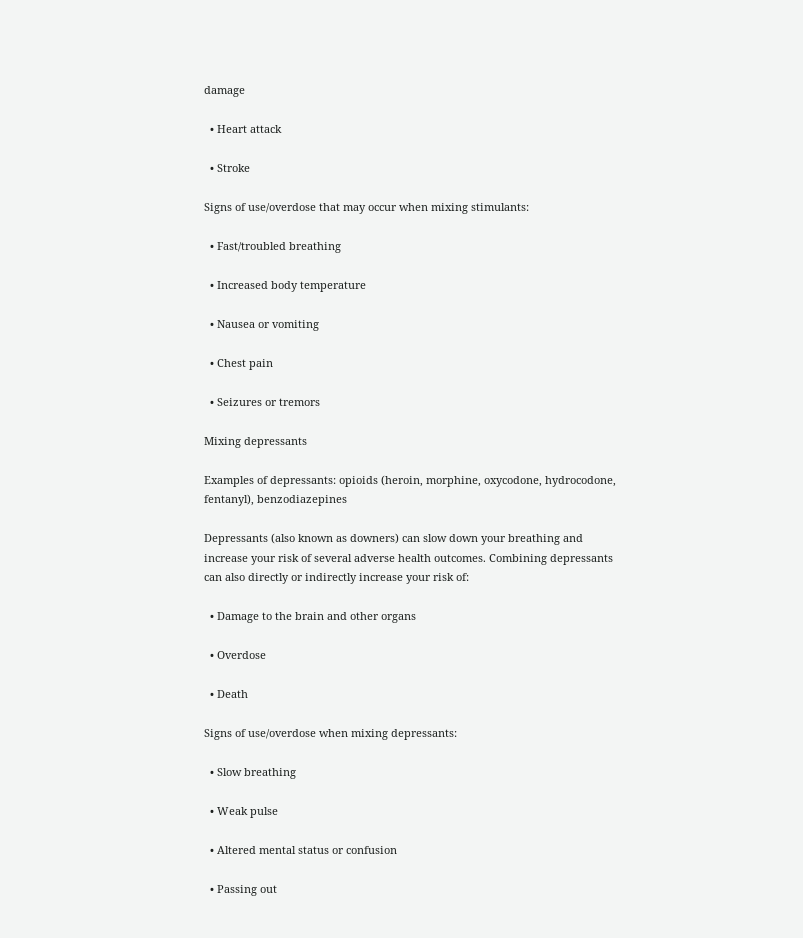damage

  • Heart attack

  • Stroke

Signs of use/overdose that may occur when mixing stimulants:

  • Fast/troubled breathing

  • Increased body temperature

  • Nausea or vomiting

  • Chest pain

  • Seizures or tremors

Mixing depressants

Examples of depressants: opioids (heroin, morphine, oxycodone, hydrocodone, fentanyl), benzodiazepines

Depressants (also known as downers) can slow down your breathing and increase your risk of several adverse health outcomes. Combining depressants can also directly or indirectly increase your risk of:

  • Damage to the brain and other organs

  • Overdose

  • Death

Signs of use/overdose when mixing depressants:

  • Slow breathing

  • Weak pulse

  • Altered mental status or confusion

  • Passing out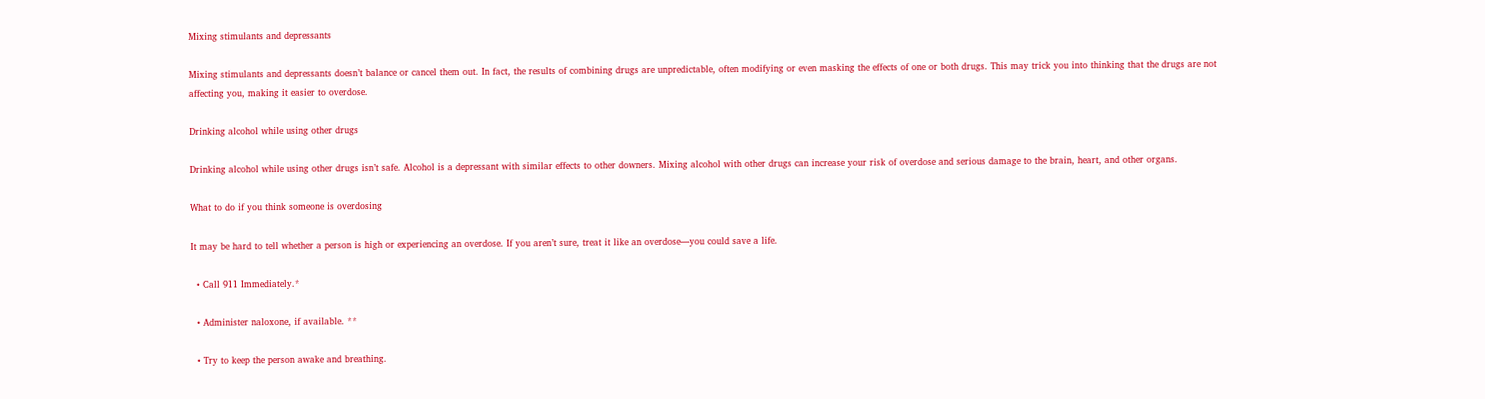Mixing stimulants and depressants

Mixing stimulants and depressants doesn’t balance or cancel them out. In fact, the results of combining drugs are unpredictable, often modifying or even masking the effects of one or both drugs. This may trick you into thinking that the drugs are not affecting you, making it easier to overdose.

Drinking alcohol while using other drugs

Drinking alcohol while using other drugs isn’t safe. Alcohol is a depressant with similar effects to other downers. Mixing alcohol with other drugs can increase your risk of overdose and serious damage to the brain, heart, and other organs.

What to do if you think someone is overdosing

It may be hard to tell whether a person is high or experiencing an overdose. If you aren’t sure, treat it like an overdose—you could save a life.

  • Call 911 Immediately.*

  • Administer naloxone, if available. **

  • Try to keep the person awake and breathing.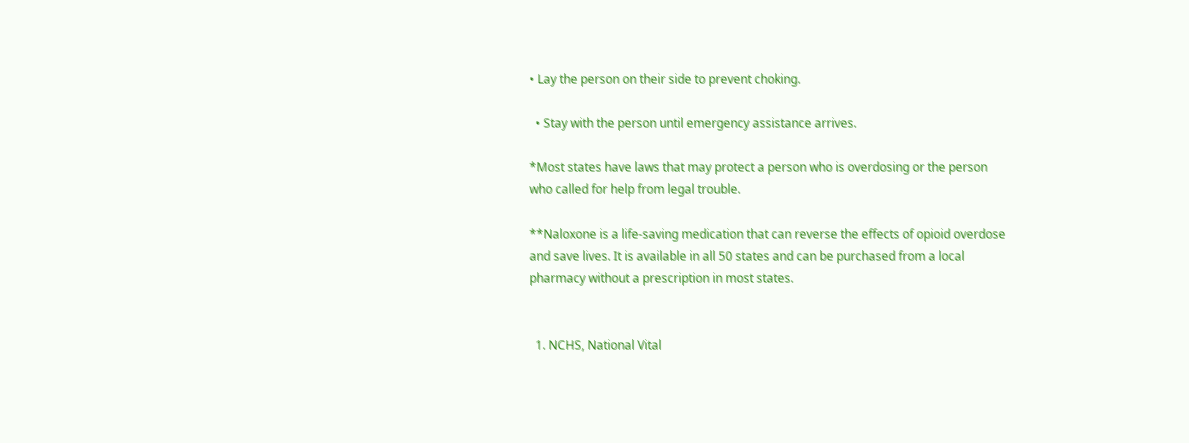• Lay the person on their side to prevent choking.

  • Stay with the person until emergency assistance arrives.

*Most states have laws that may protect a person who is overdosing or the person who called for help from legal trouble.

**Naloxone is a life-saving medication that can reverse the effects of opioid overdose and save lives. It is available in all 50 states and can be purchased from a local pharmacy without a prescription in most states.


  1. NCHS, National Vital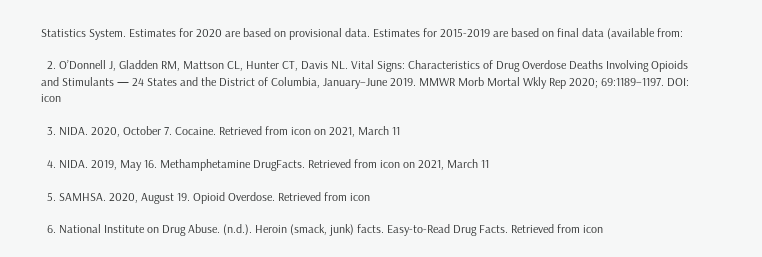Statistics System. Estimates for 2020 are based on provisional data. Estimates for 2015-2019 are based on final data (available from:

  2. O’Donnell J, Gladden RM, Mattson CL, Hunter CT, Davis NL. Vital Signs: Characteristics of Drug Overdose Deaths Involving Opioids and Stimulants — 24 States and the District of Columbia, January–June 2019. MMWR Morb Mortal Wkly Rep 2020; 69:1189–1197. DOI: icon

  3. NIDA. 2020, October 7. Cocaine. Retrieved from icon on 2021, March 11

  4. NIDA. 2019, May 16. Methamphetamine DrugFacts. Retrieved from icon on 2021, March 11

  5. SAMHSA. 2020, August 19. Opioid Overdose. Retrieved from icon

  6. National Institute on Drug Abuse. (n.d.). Heroin (smack, junk) facts. Easy-to-Read Drug Facts. Retrieved from icon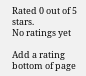Rated 0 out of 5 stars.
No ratings yet

Add a rating
bottom of page